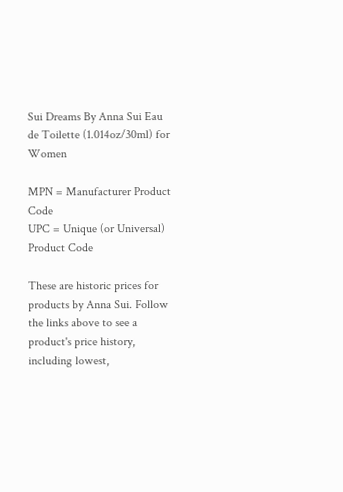Sui Dreams By Anna Sui Eau de Toilette (1.014oz/30ml) for Women

MPN = Manufacturer Product Code
UPC = Unique (or Universal) Product Code

These are historic prices for products by Anna Sui. Follow the links above to see a product's price history, including lowest,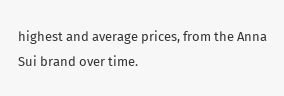highest and average prices, from the Anna Sui brand over time.